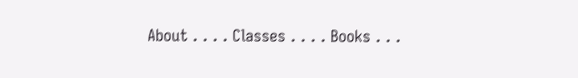About . . . . Classes . . . . Books . . .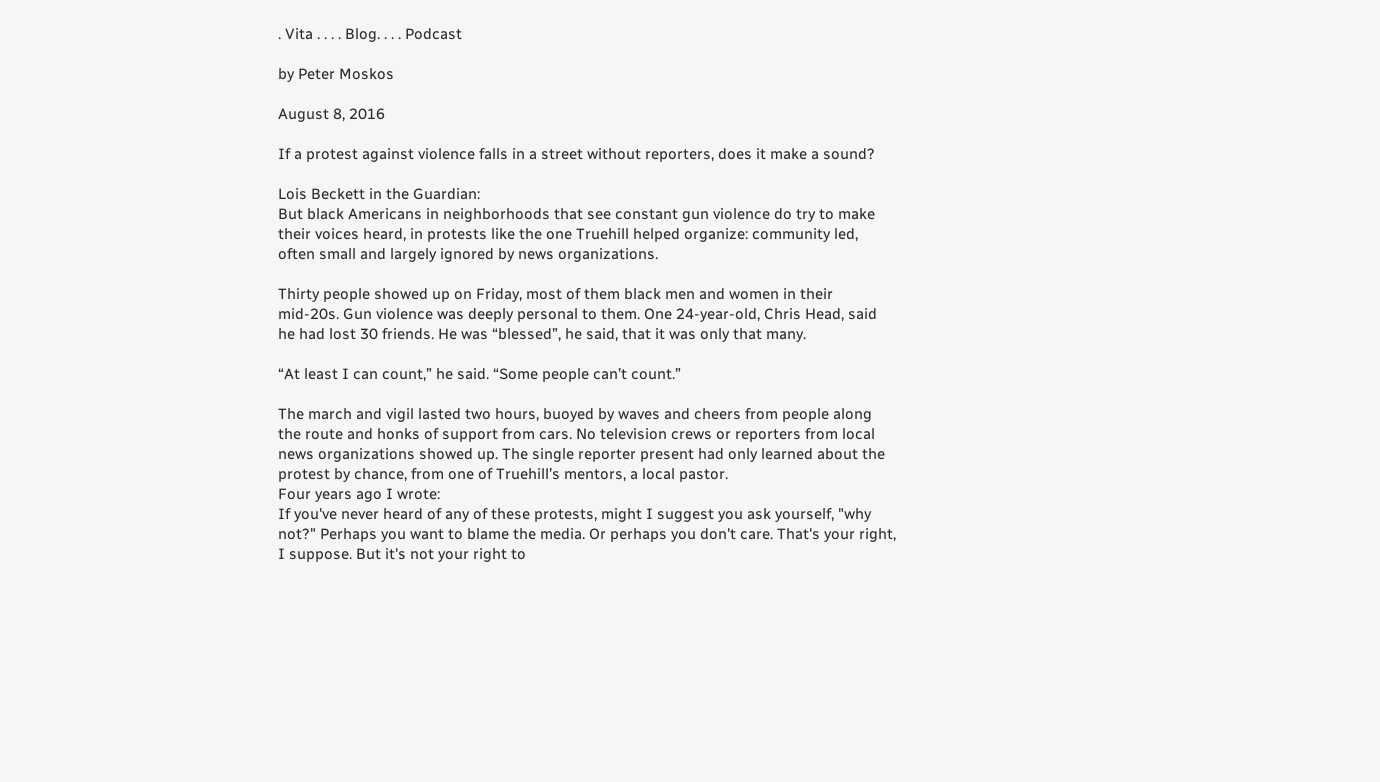. Vita . . . . Blog. . . . Podcast

by Peter Moskos

August 8, 2016

If a protest against violence falls in a street without reporters, does it make a sound?

Lois Beckett in the Guardian:
But black Americans in neighborhoods that see constant gun violence do try to make their voices heard, in protests like the one Truehill helped organize: community led, often small and largely ignored by news organizations.

Thirty people showed up on Friday, most of them black men and women in their mid-20s. Gun violence was deeply personal to them. One 24-year-old, Chris Head, said he had lost 30 friends. He was “blessed”, he said, that it was only that many.

“At least I can count,” he said. “Some people can’t count.”

The march and vigil lasted two hours, buoyed by waves and cheers from people along the route and honks of support from cars. No television crews or reporters from local news organizations showed up. The single reporter present had only learned about the protest by chance, from one of Truehill’s mentors, a local pastor.
Four years ago I wrote:
If you've never heard of any of these protests, might I suggest you ask yourself, "why not?" Perhaps you want to blame the media. Or perhaps you don't care. That's your right, I suppose. But it's not your right to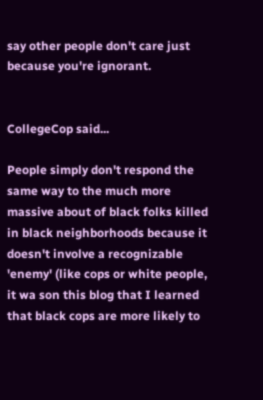say other people don't care just because you're ignorant.


CollegeCop said...

People simply don't respond the same way to the much more massive about of black folks killed in black neighborhoods because it doesn't involve a recognizable 'enemy' (like cops or white people, it wa son this blog that I learned that black cops are more likely to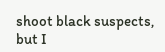shoot black suspects, but I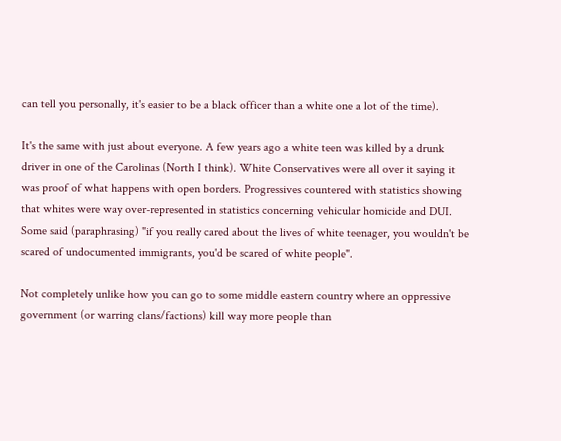can tell you personally, it's easier to be a black officer than a white one a lot of the time).

It's the same with just about everyone. A few years ago a white teen was killed by a drunk driver in one of the Carolinas (North I think). White Conservatives were all over it saying it was proof of what happens with open borders. Progressives countered with statistics showing that whites were way over-represented in statistics concerning vehicular homicide and DUI. Some said (paraphrasing) "if you really cared about the lives of white teenager, you wouldn't be scared of undocumented immigrants, you'd be scared of white people".

Not completely unlike how you can go to some middle eastern country where an oppressive government (or warring clans/factions) kill way more people than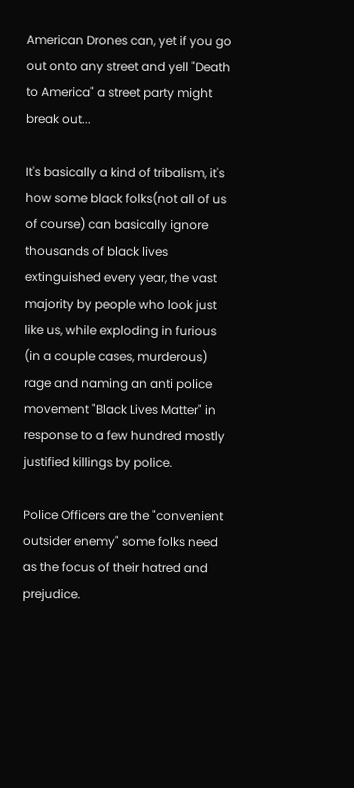American Drones can, yet if you go out onto any street and yell "Death to America" a street party might break out...

It's basically a kind of tribalism, it's how some black folks(not all of us of course) can basically ignore thousands of black lives extinguished every year, the vast majority by people who look just like us, while exploding in furious (in a couple cases, murderous) rage and naming an anti police movement "Black Lives Matter" in response to a few hundred mostly justified killings by police.

Police Officers are the "convenient outsider enemy" some folks need as the focus of their hatred and prejudice.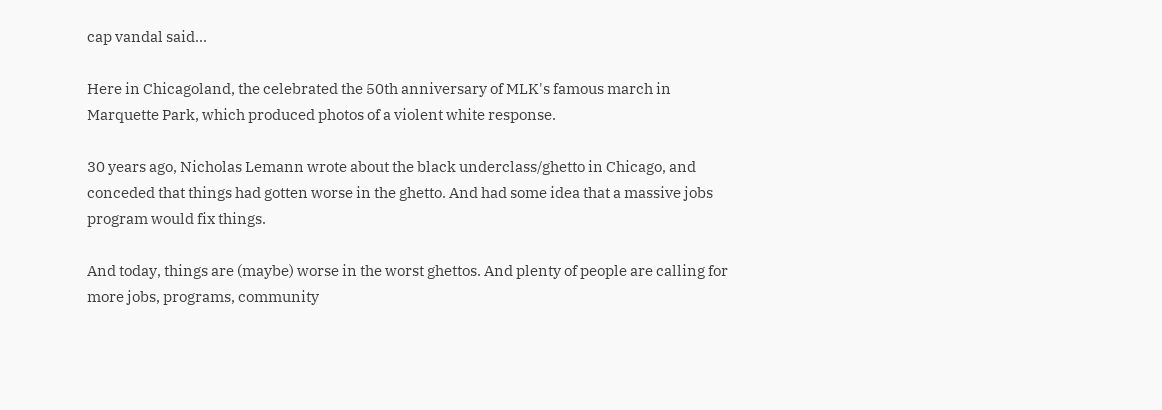cap vandal said...

Here in Chicagoland, the celebrated the 50th anniversary of MLK's famous march in Marquette Park, which produced photos of a violent white response.

30 years ago, Nicholas Lemann wrote about the black underclass/ghetto in Chicago, and conceded that things had gotten worse in the ghetto. And had some idea that a massive jobs program would fix things.

And today, things are (maybe) worse in the worst ghettos. And plenty of people are calling for more jobs, programs, community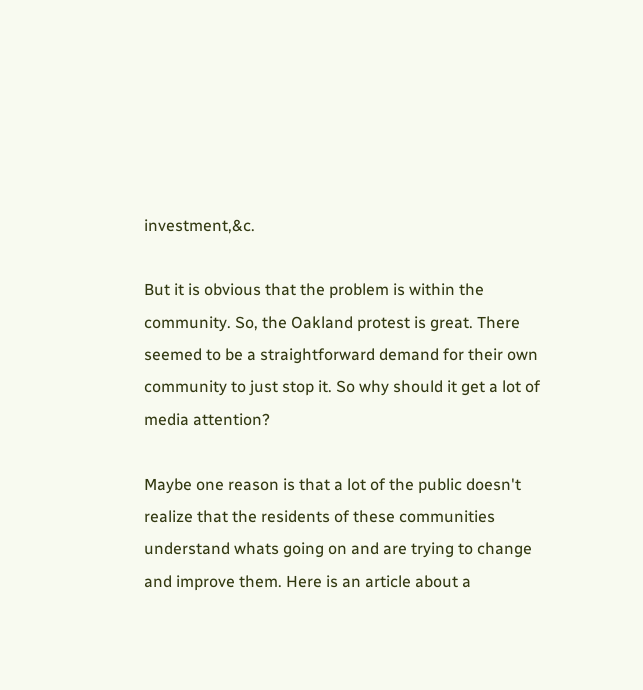investment,&c.

But it is obvious that the problem is within the community. So, the Oakland protest is great. There seemed to be a straightforward demand for their own community to just stop it. So why should it get a lot of media attention?

Maybe one reason is that a lot of the public doesn't realize that the residents of these communities understand whats going on and are trying to change and improve them. Here is an article about a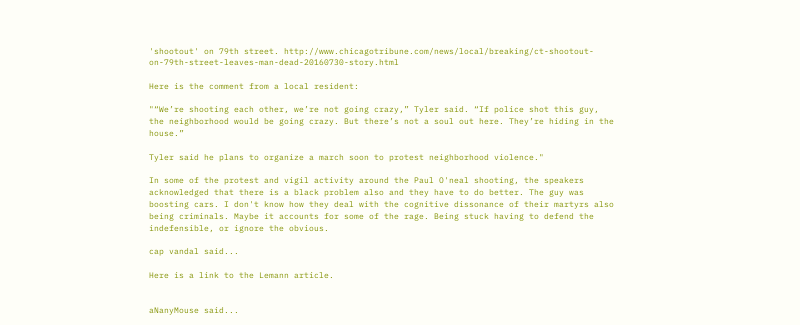'shootout' on 79th street. http://www.chicagotribune.com/news/local/breaking/ct-shootout-on-79th-street-leaves-man-dead-20160730-story.html

Here is the comment from a local resident:

"“We’re shooting each other, we’re not going crazy,” Tyler said. “If police shot this guy, the neighborhood would be going crazy. But there’s not a soul out here. They’re hiding in the house.”

Tyler said he plans to organize a march soon to protest neighborhood violence."

In some of the protest and vigil activity around the Paul O'neal shooting, the speakers acknowledged that there is a black problem also and they have to do better. The guy was boosting cars. I don't know how they deal with the cognitive dissonance of their martyrs also being criminals. Maybe it accounts for some of the rage. Being stuck having to defend the indefensible, or ignore the obvious.

cap vandal said...

Here is a link to the Lemann article.


aNanyMouse said...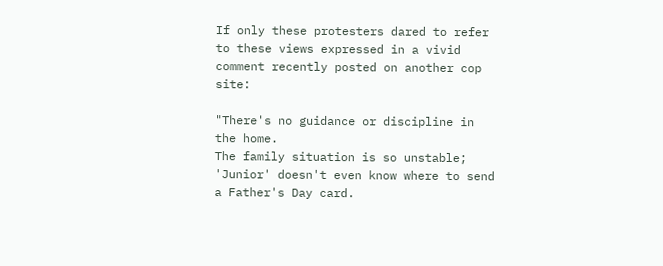If only these protesters dared to refer to these views expressed in a vivid comment recently posted on another cop site:

"There's no guidance or discipline in the home.
The family situation is so unstable; 'Junior' doesn't even know where to send a Father's Day card.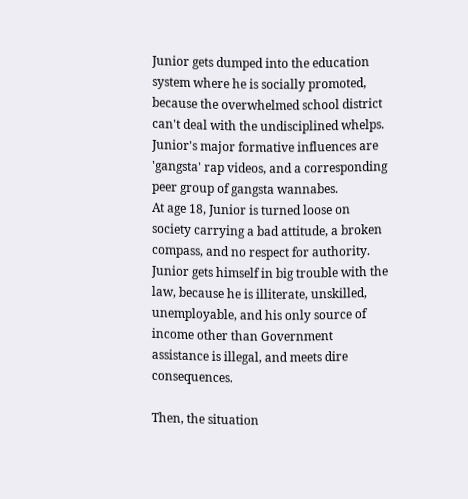Junior gets dumped into the education system where he is socially promoted, because the overwhelmed school district can't deal with the undisciplined whelps.
Junior's major formative influences are 'gangsta' rap videos, and a corresponding peer group of gangsta wannabes.
At age 18, Junior is turned loose on society carrying a bad attitude, a broken compass, and no respect for authority.
Junior gets himself in big trouble with the law, because he is illiterate, unskilled, unemployable, and his only source of income other than Government assistance is illegal, and meets dire consequences.

Then, the situation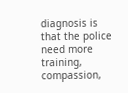diagnosis is that the police need more training, compassion,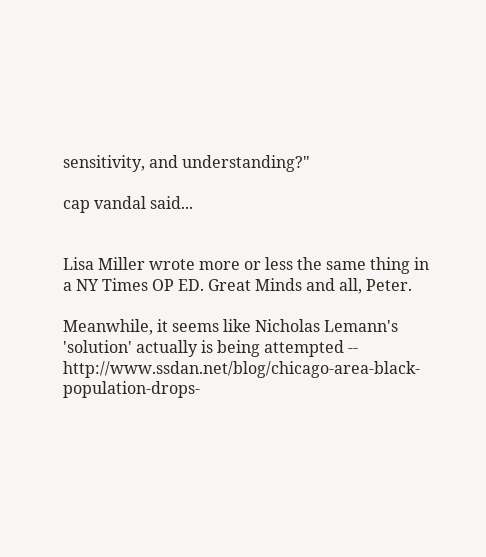sensitivity, and understanding?"

cap vandal said...


Lisa Miller wrote more or less the same thing in a NY Times OP ED. Great Minds and all, Peter.

Meanwhile, it seems like Nicholas Lemann's 'solution' actually is being attempted -- http://www.ssdan.net/blog/chicago-area-black-population-drops-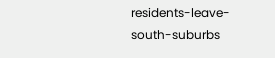residents-leave-south-suburbs